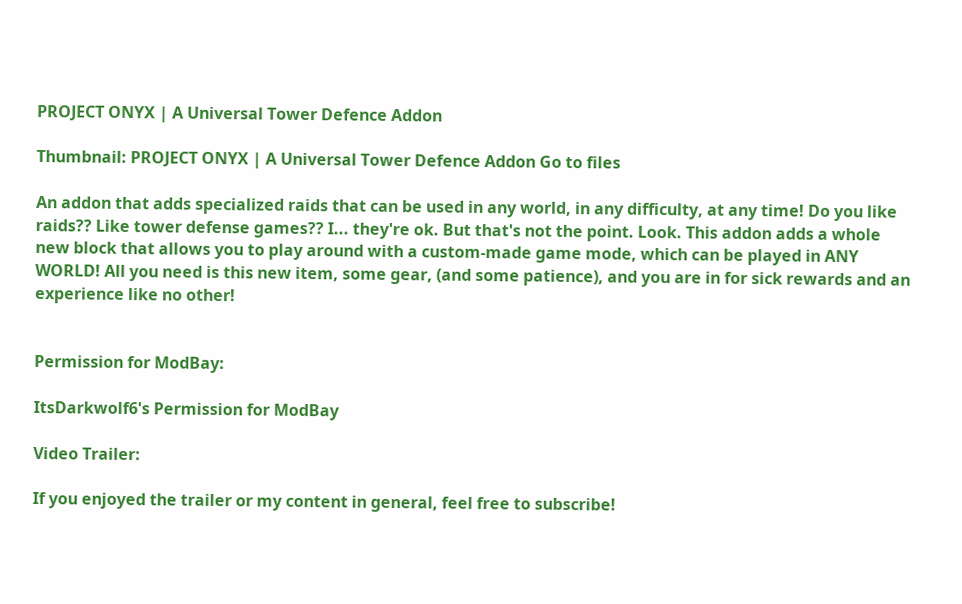PROJECT ONYX | A Universal Tower Defence Addon

Thumbnail: PROJECT ONYX | A Universal Tower Defence Addon Go to files

An addon that adds specialized raids that can be used in any world, in any difficulty, at any time! Do you like raids?? Like tower defense games?? I... they're ok. But that's not the point. Look. This addon adds a whole new block that allows you to play around with a custom-made game mode, which can be played in ANY WORLD! All you need is this new item, some gear, (and some patience), and you are in for sick rewards and an experience like no other!


Permission for ModBay:

ItsDarkwolf6's Permission for ModBay

Video Trailer:

If you enjoyed the trailer or my content in general, feel free to subscribe!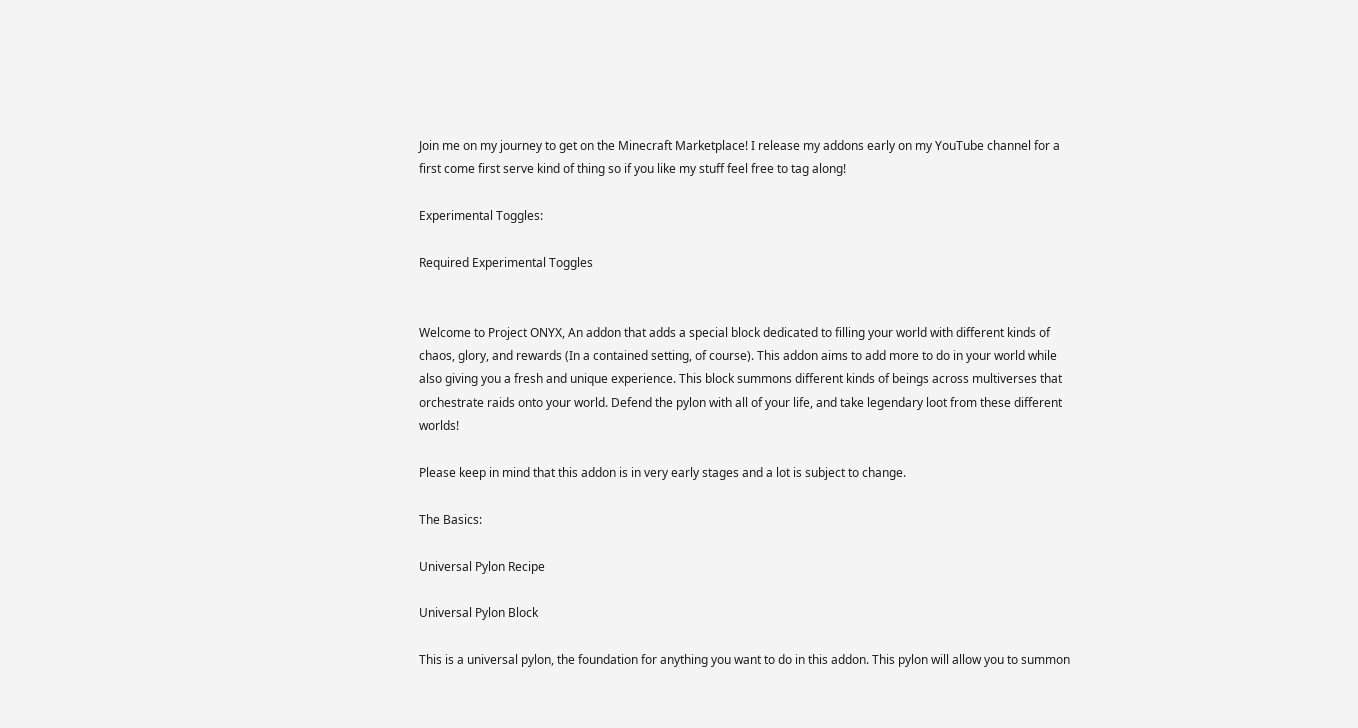Join me on my journey to get on the Minecraft Marketplace! I release my addons early on my YouTube channel for a first come first serve kind of thing so if you like my stuff feel free to tag along!

Experimental Toggles:

Required Experimental Toggles


Welcome to Project ONYX, An addon that adds a special block dedicated to filling your world with different kinds of chaos, glory, and rewards (In a contained setting, of course). This addon aims to add more to do in your world while also giving you a fresh and unique experience. This block summons different kinds of beings across multiverses that orchestrate raids onto your world. Defend the pylon with all of your life, and take legendary loot from these different worlds!

Please keep in mind that this addon is in very early stages and a lot is subject to change.

The Basics:

Universal Pylon Recipe

Universal Pylon Block

This is a universal pylon, the foundation for anything you want to do in this addon. This pylon will allow you to summon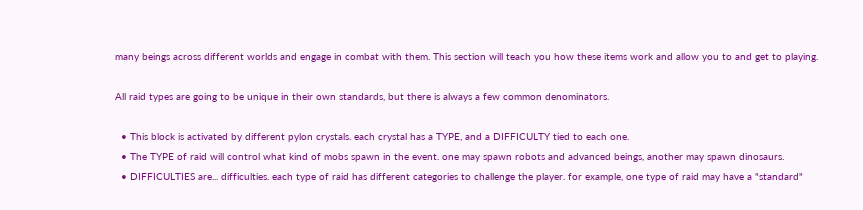many beings across different worlds and engage in combat with them. This section will teach you how these items work and allow you to and get to playing.

All raid types are going to be unique in their own standards, but there is always a few common denominators.

  • This block is activated by different pylon crystals. each crystal has a TYPE, and a DIFFICULTY tied to each one.
  • The TYPE of raid will control what kind of mobs spawn in the event. one may spawn robots and advanced beings, another may spawn dinosaurs.
  • DIFFICULTIES are... difficulties. each type of raid has different categories to challenge the player. for example, one type of raid may have a "standard"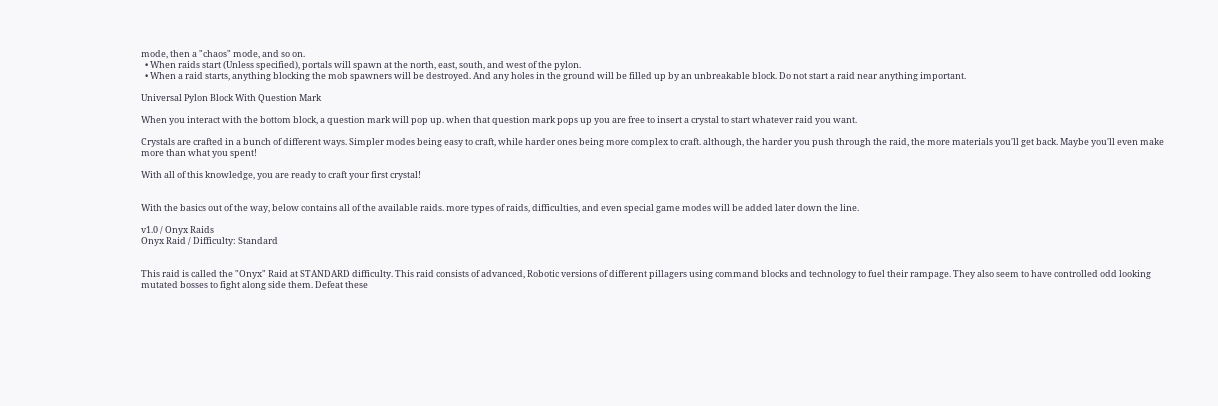mode, then a "chaos" mode, and so on.
  • When raids start (Unless specified), portals will spawn at the north, east, south, and west of the pylon.
  • When a raid starts, anything blocking the mob spawners will be destroyed. And any holes in the ground will be filled up by an unbreakable block. Do not start a raid near anything important.

Universal Pylon Block With Question Mark

When you interact with the bottom block, a question mark will pop up. when that question mark pops up you are free to insert a crystal to start whatever raid you want.

Crystals are crafted in a bunch of different ways. Simpler modes being easy to craft, while harder ones being more complex to craft. although, the harder you push through the raid, the more materials you'll get back. Maybe you'll even make more than what you spent!

With all of this knowledge, you are ready to craft your first crystal!


With the basics out of the way, below contains all of the available raids. more types of raids, difficulties, and even special game modes will be added later down the line.

v1.0 / Onyx Raids
Onyx Raid / Difficulty: Standard


This raid is called the "Onyx" Raid at STANDARD difficulty. This raid consists of advanced, Robotic versions of different pillagers using command blocks and technology to fuel their rampage. They also seem to have controlled odd looking mutated bosses to fight along side them. Defeat these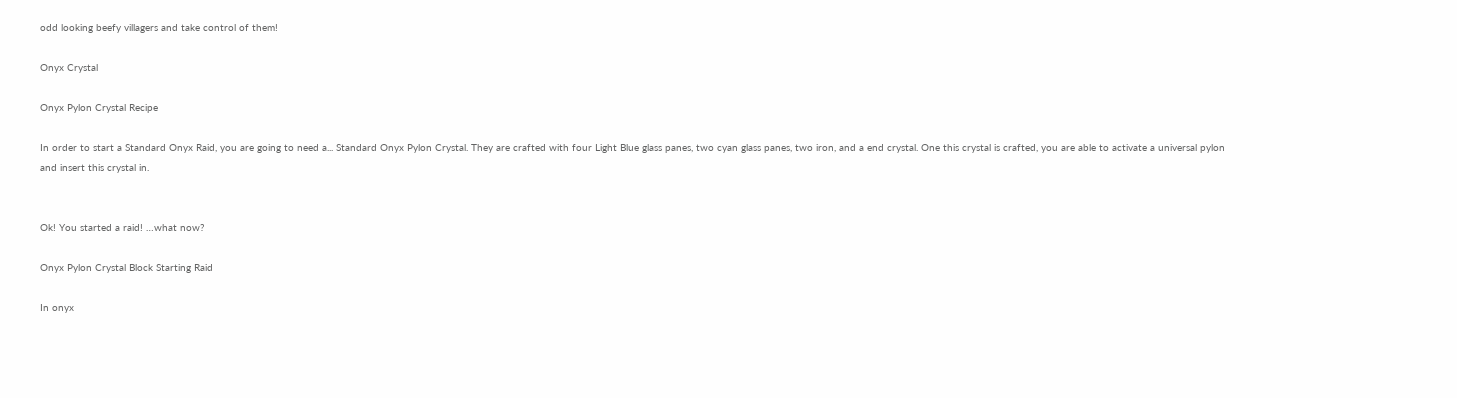odd looking beefy villagers and take control of them!

Onyx Crystal

Onyx Pylon Crystal Recipe

In order to start a Standard Onyx Raid, you are going to need a... Standard Onyx Pylon Crystal. They are crafted with four Light Blue glass panes, two cyan glass panes, two iron, and a end crystal. One this crystal is crafted, you are able to activate a universal pylon and insert this crystal in.


Ok! You started a raid! …what now?

Onyx Pylon Crystal Block Starting Raid

In onyx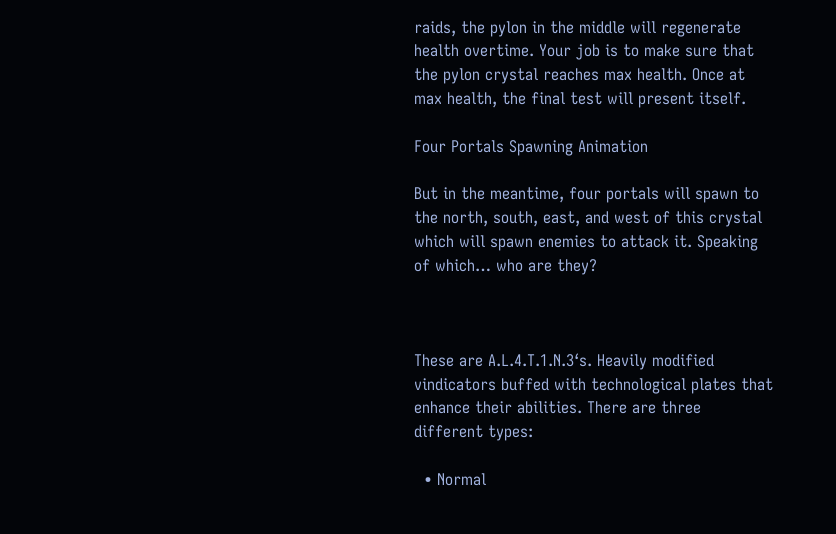raids, the pylon in the middle will regenerate health overtime. Your job is to make sure that the pylon crystal reaches max health. Once at max health, the final test will present itself.

Four Portals Spawning Animation

But in the meantime, four portals will spawn to the north, south, east, and west of this crystal which will spawn enemies to attack it. Speaking of which… who are they?



These are A.L.4.T.1.N.3‘s. Heavily modified vindicators buffed with technological plates that enhance their abilities. There are three different types:

  • Normal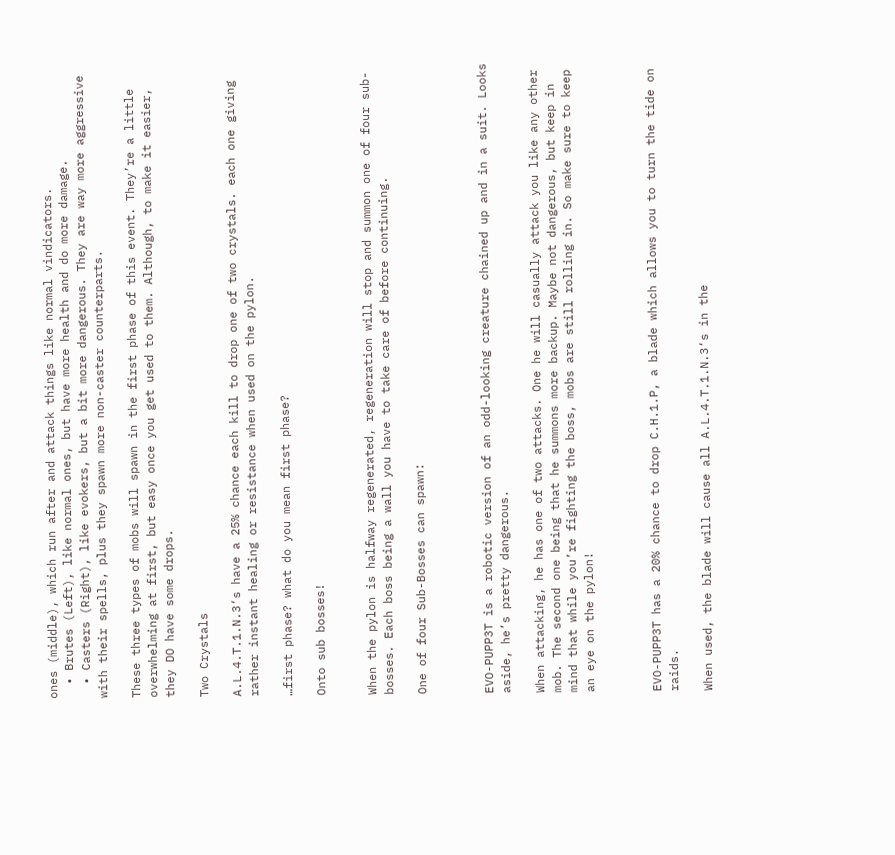ones (middle), which run after and attack things like normal vindicators.
  • Brutes (Left), like normal ones, but have more health and do more damage.
  • Casters (Right), like evokers, but a bit more dangerous. They are way more aggressive with their spells, plus they spawn more non-caster counterparts.

These three types of mobs will spawn in the first phase of this event. They’re a little overwhelming at first, but easy once you get used to them. Although, to make it easier, they DO have some drops.

Two Crystals

A.L.4.T.1.N.3‘s have a 25% chance each kill to drop one of two crystals. each one giving rather instant healing or resistance when used on the pylon.

…first phase? what do you mean first phase?

Onto sub bosses!


When the pylon is halfway regenerated, regeneration will stop and summon one of four sub-bosses. Each boss being a wall you have to take care of before continuing.

One of four Sub-Bosses can spawn:



EVO-PUPP3T is a robotic version of an odd-looking creature chained up and in a suit. Looks aside, he’s pretty dangerous.

When attacking, he has one of two attacks. One he will casually attack you like any other mob. The second one being that he summons more backup. Maybe not dangerous, but keep in mind that while you’re fighting the boss, mobs are still rolling in. So make sure to keep an eye on the pylon!



EVO-PUPP3T has a 20% chance to drop C.H.1.P, a blade which allows you to turn the tide on raids.

When used, the blade will cause all A.L.4.T.1.N.3‘s in the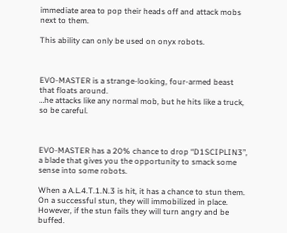immediate area to pop their heads off and attack mobs next to them.

This ability can only be used on onyx robots.



EVO-MASTER is a strange-looking, four-armed beast that floats around.
…he attacks like any normal mob, but he hits like a truck, so be careful.



EVO-MASTER has a 20% chance to drop “D1SCIPLIN3”, a blade that gives you the opportunity to smack some sense into some robots.

When a A.L.4.T.1.N.3 is hit, it has a chance to stun them. On a successful stun, they will immobilized in place. However, if the stun fails they will turn angry and be buffed.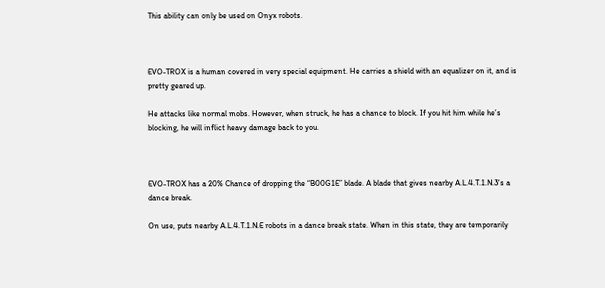This ability can only be used on Onyx robots.



EVO-TROX is a human covered in very special equipment. He carries a shield with an equalizer on it, and is pretty geared up.

He attacks like normal mobs. However, when struck, he has a chance to block. If you hit him while he’s blocking, he will inflict heavy damage back to you.



EVO-TROX has a 20% Chance of dropping the “B00G1E” blade. A blade that gives nearby A.L.4.T.1.N.3‘s a dance break.

On use, puts nearby A.L.4.T.1.N.E robots in a dance break state. When in this state, they are temporarily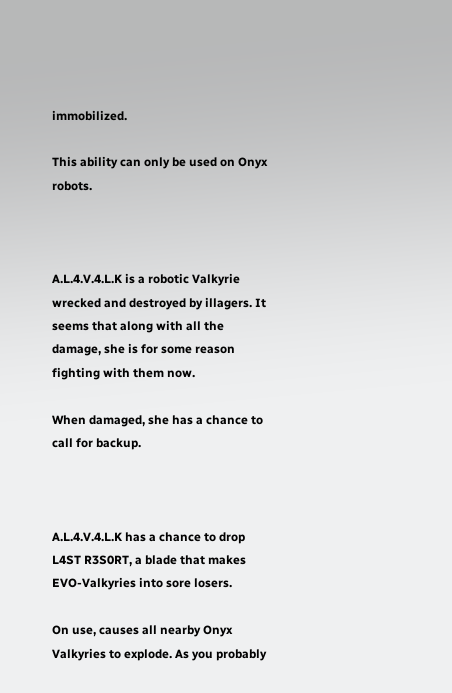immobilized.

This ability can only be used on Onyx robots.



A.L.4.V.4.L.K is a robotic Valkyrie wrecked and destroyed by illagers. It seems that along with all the damage, she is for some reason fighting with them now.

When damaged, she has a chance to call for backup.



A.L.4.V.4.L.K has a chance to drop L4ST R3S0RT, a blade that makes EVO-Valkyries into sore losers.

On use, causes all nearby Onyx Valkyries to explode. As you probably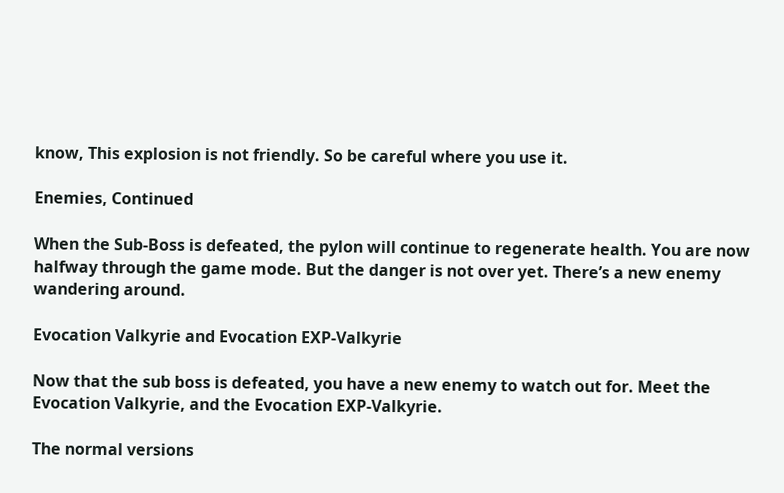know, This explosion is not friendly. So be careful where you use it.

Enemies, Continued

When the Sub-Boss is defeated, the pylon will continue to regenerate health. You are now halfway through the game mode. But the danger is not over yet. There’s a new enemy wandering around.

Evocation Valkyrie and Evocation EXP-Valkyrie

Now that the sub boss is defeated, you have a new enemy to watch out for. Meet the Evocation Valkyrie, and the Evocation EXP-Valkyrie.

The normal versions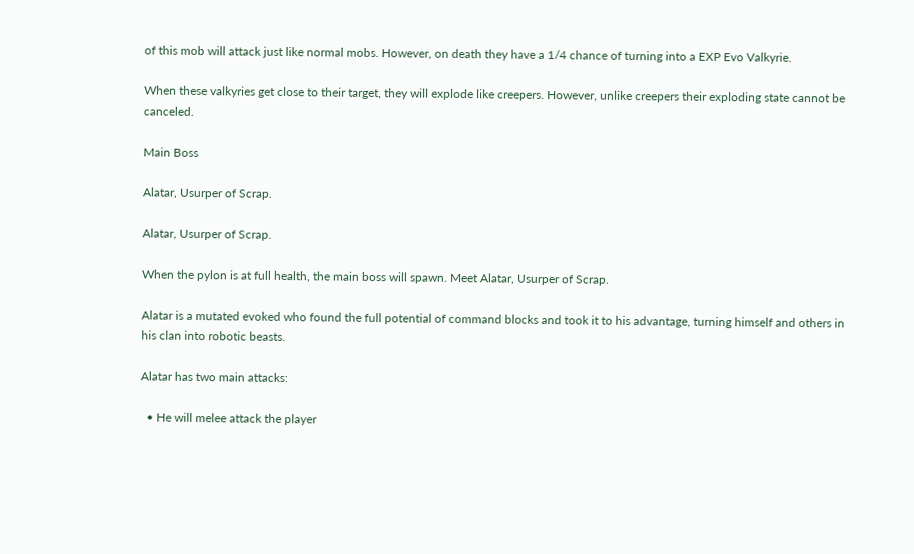of this mob will attack just like normal mobs. However, on death they have a 1/4 chance of turning into a EXP Evo Valkyrie.

When these valkyries get close to their target, they will explode like creepers. However, unlike creepers their exploding state cannot be canceled.

Main Boss

Alatar, Usurper of Scrap.

Alatar, Usurper of Scrap.

When the pylon is at full health, the main boss will spawn. Meet Alatar, Usurper of Scrap.

Alatar is a mutated evoked who found the full potential of command blocks and took it to his advantage, turning himself and others in his clan into robotic beasts.

Alatar has two main attacks:

  • He will melee attack the player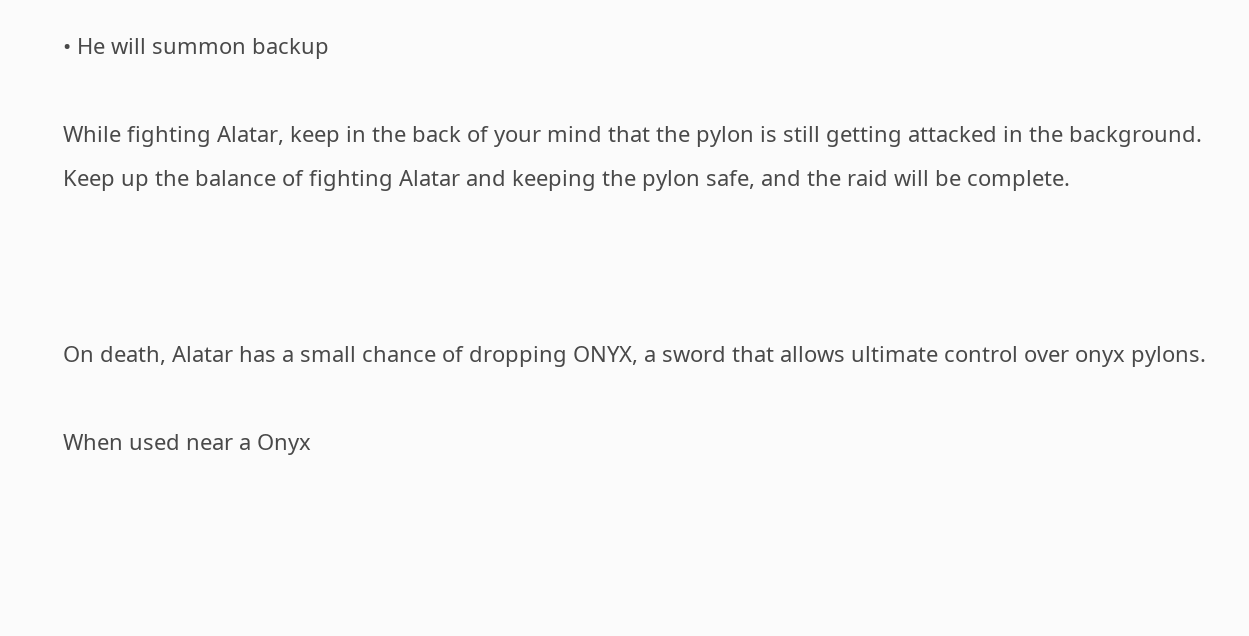• He will summon backup

While fighting Alatar, keep in the back of your mind that the pylon is still getting attacked in the background. Keep up the balance of fighting Alatar and keeping the pylon safe, and the raid will be complete.



On death, Alatar has a small chance of dropping ONYX, a sword that allows ultimate control over onyx pylons.

When used near a Onyx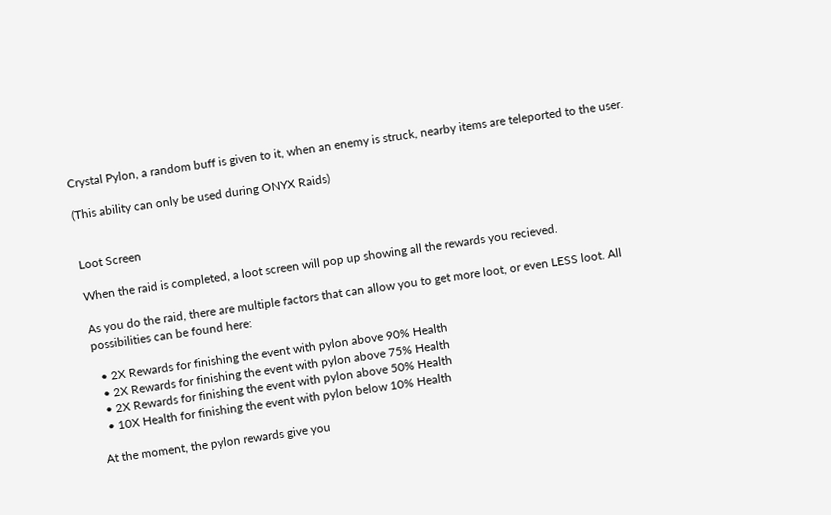Crystal Pylon, a random buff is given to it, when an enemy is struck, nearby items are teleported to the user.

(This ability can only be used during ONYX Raids)


Loot Screen

When the raid is completed, a loot screen will pop up showing all the rewards you recieved.

As you do the raid, there are multiple factors that can allow you to get more loot, or even LESS loot. All possibilities can be found here:

  • 2X Rewards for finishing the event with pylon above 90% Health
  • 2X Rewards for finishing the event with pylon above 75% Health
  • 2X Rewards for finishing the event with pylon above 50% Health
  • 10X Health for finishing the event with pylon below 10% Health

At the moment, the pylon rewards give you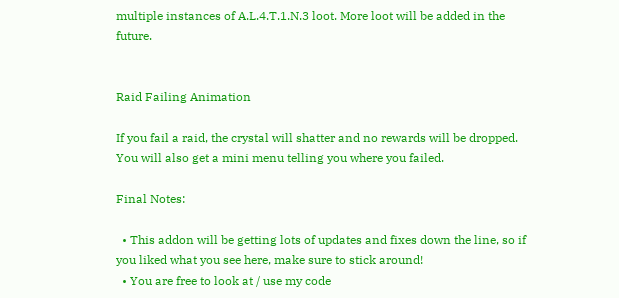multiple instances of A.L.4.T.1.N.3 loot. More loot will be added in the future.


Raid Failing Animation

If you fail a raid, the crystal will shatter and no rewards will be dropped. You will also get a mini menu telling you where you failed.

Final Notes:

  • This addon will be getting lots of updates and fixes down the line, so if you liked what you see here, make sure to stick around!
  • You are free to look at / use my code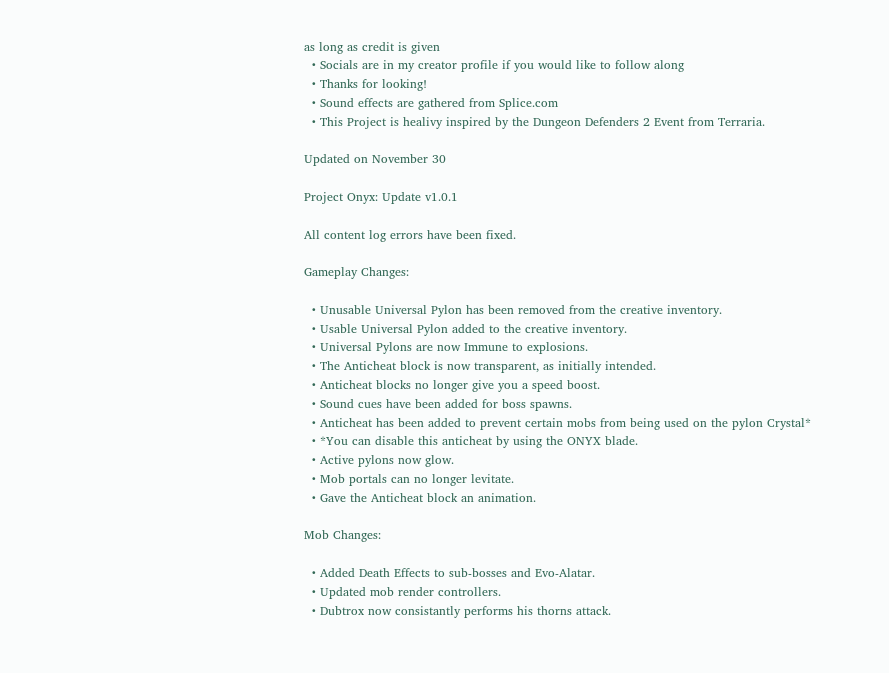as long as credit is given
  • Socials are in my creator profile if you would like to follow along
  • Thanks for looking!
  • Sound effects are gathered from Splice.com
  • This Project is healivy inspired by the Dungeon Defenders 2 Event from Terraria.

Updated on November 30

Project Onyx: Update v1.0.1

All content log errors have been fixed.

Gameplay Changes:

  • Unusable Universal Pylon has been removed from the creative inventory.
  • Usable Universal Pylon added to the creative inventory.
  • Universal Pylons are now Immune to explosions.
  • The Anticheat block is now transparent, as initially intended.
  • Anticheat blocks no longer give you a speed boost.
  • Sound cues have been added for boss spawns.
  • Anticheat has been added to prevent certain mobs from being used on the pylon Crystal*
  • *You can disable this anticheat by using the ONYX blade.
  • Active pylons now glow.
  • Mob portals can no longer levitate.
  • Gave the Anticheat block an animation.

Mob Changes:

  • Added Death Effects to sub-bosses and Evo-Alatar.
  • Updated mob render controllers.
  • Dubtrox now consistantly performs his thorns attack.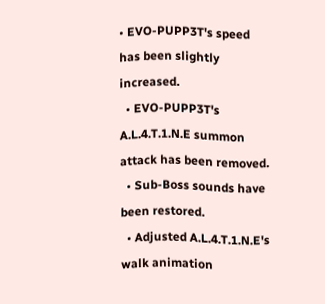• EVO-PUPP3T's speed has been slightly increased.
  • EVO-PUPP3T's A.L.4.T.1.N.E summon attack has been removed.
  • Sub-Boss sounds have been restored.
  • Adjusted A.L.4.T.1.N.E's walk animation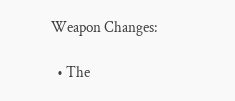Weapon Changes:

  • The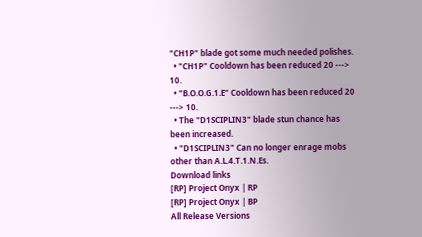"CH1P" blade got some much needed polishes.
  • "CH1P" Cooldown has been reduced 20 ---> 10.
  • "B.O.O.G.1.E" Cooldown has been reduced 20 ---> 10.
  • The "D1SCIPLIN3" blade stun chance has been increased.
  • "D1SCIPLIN3" Can no longer enrage mobs other than A.L.4.T.1.N.Es.
Download links
[RP] Project Onyx | RP
[RP] Project Onyx | BP
All Release Versions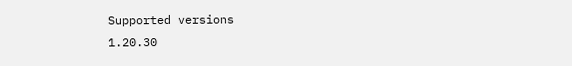Supported versions
1.20.30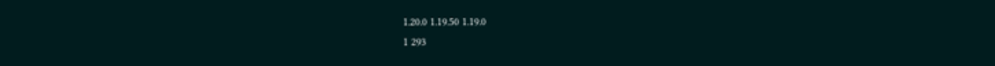1.20.0 1.19.50 1.19.0
1 293